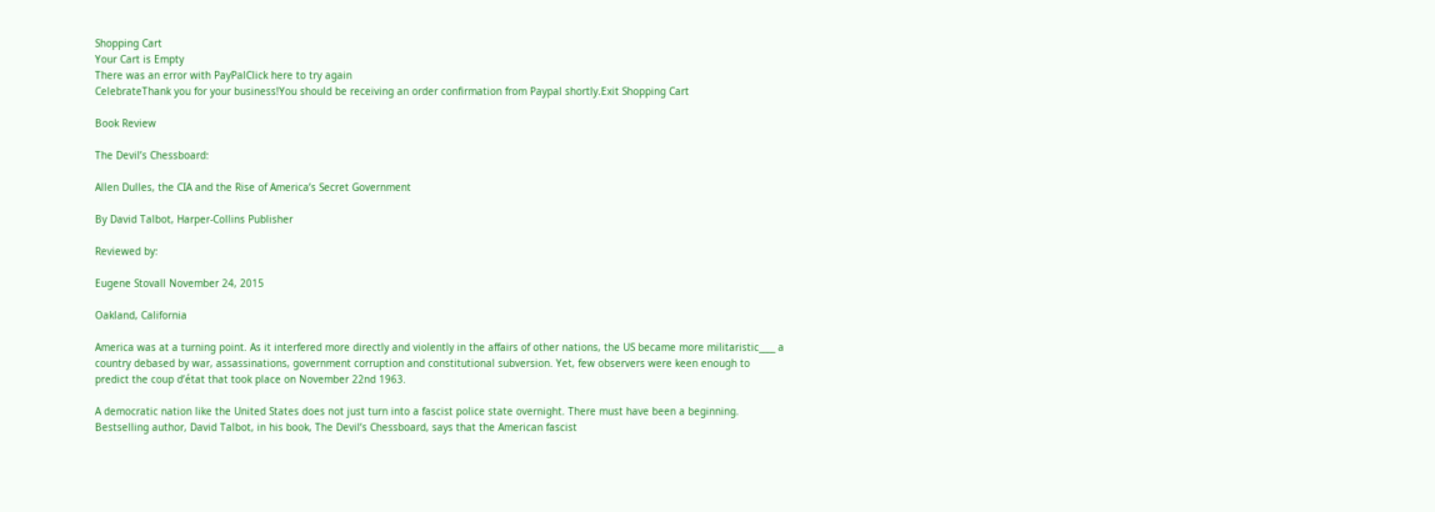Shopping Cart
Your Cart is Empty
There was an error with PayPalClick here to try again
CelebrateThank you for your business!You should be receiving an order confirmation from Paypal shortly.Exit Shopping Cart

Book Review

The Devil’s Chessboard:

Allen Dulles, the CIA and the Rise of America’s Secret Government

By David Talbot, Harper-Collins Publisher

Reviewed by:

Eugene Stovall November 24, 2015

Oakland, California

America was at a turning point. As it interfered more directly and violently in the affairs of other nations, the US became more militaristic____ a country debased by war, assassinations, government corruption and constitutional subversion. Yet, few observers were keen enough to predict the coup d’état that took place on November 22nd 1963.

A democratic nation like the United States does not just turn into a fascist police state overnight. There must have been a beginning. Bestselling author, David Talbot, in his book, The Devil’s Chessboard, says that the American fascist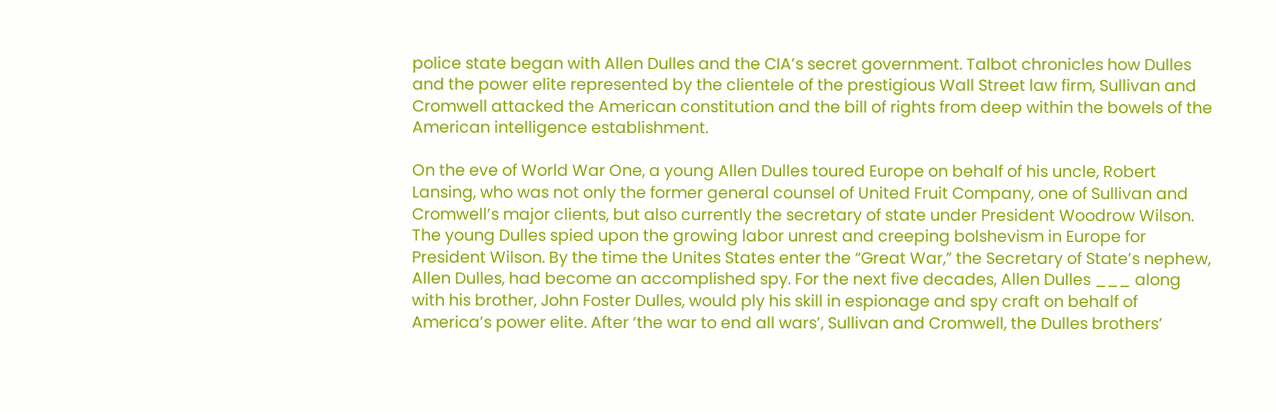police state began with Allen Dulles and the CIA’s secret government. Talbot chronicles how Dulles and the power elite represented by the clientele of the prestigious Wall Street law firm, Sullivan and Cromwell attacked the American constitution and the bill of rights from deep within the bowels of the American intelligence establishment.

On the eve of World War One, a young Allen Dulles toured Europe on behalf of his uncle, Robert Lansing, who was not only the former general counsel of United Fruit Company, one of Sullivan and Cromwell’s major clients, but also currently the secretary of state under President Woodrow Wilson. The young Dulles spied upon the growing labor unrest and creeping bolshevism in Europe for President Wilson. By the time the Unites States enter the “Great War,” the Secretary of State’s nephew, Allen Dulles, had become an accomplished spy. For the next five decades, Allen Dulles ___ along with his brother, John Foster Dulles, would ply his skill in espionage and spy craft on behalf of America’s power elite. After ‘the war to end all wars’, Sullivan and Cromwell, the Dulles brothers’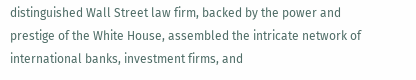distinguished Wall Street law firm, backed by the power and prestige of the White House, assembled the intricate network of international banks, investment firms, and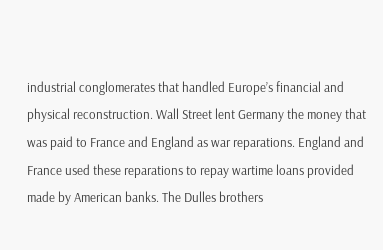industrial conglomerates that handled Europe’s financial and physical reconstruction. Wall Street lent Germany the money that was paid to France and England as war reparations. England and France used these reparations to repay wartime loans provided made by American banks. The Dulles brothers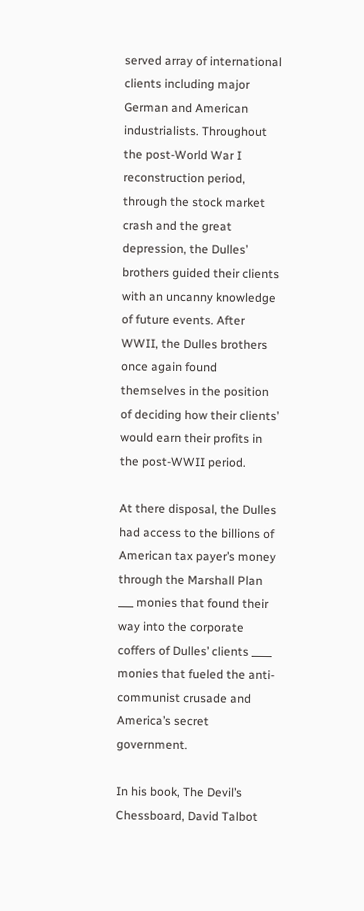served array of international clients including major German and American industrialists. Throughout the post-World War I reconstruction period, through the stock market crash and the great depression, the Dulles’ brothers guided their clients with an uncanny knowledge of future events. After WWII, the Dulles brothers once again found themselves in the position of deciding how their clients’ would earn their profits in the post-WWII period.

At there disposal, the Dulles had access to the billions of American tax payer’s money through the Marshall Plan ___ monies that found their way into the corporate coffers of Dulles’ clients ____ monies that fueled the anti-communist crusade and America’s secret government.

In his book, The Devil’s Chessboard, David Talbot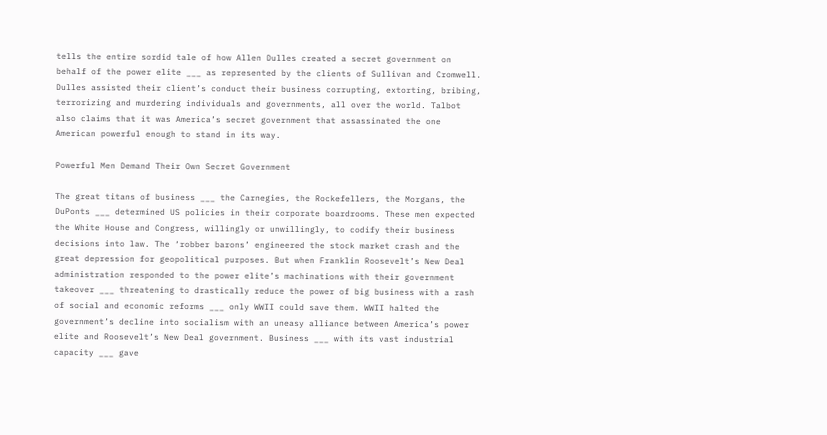tells the entire sordid tale of how Allen Dulles created a secret government on behalf of the power elite ___ as represented by the clients of Sullivan and Cromwell. Dulles assisted their client’s conduct their business corrupting, extorting, bribing, terrorizing and murdering individuals and governments, all over the world. Talbot also claims that it was America’s secret government that assassinated the one American powerful enough to stand in its way.

Powerful Men Demand Their Own Secret Government

The great titans of business ___ the Carnegies, the Rockefellers, the Morgans, the DuPonts ___ determined US policies in their corporate boardrooms. These men expected the White House and Congress, willingly or unwillingly, to codify their business decisions into law. The ‘robber barons’ engineered the stock market crash and the great depression for geopolitical purposes. But when Franklin Roosevelt’s New Deal administration responded to the power elite’s machinations with their government takeover ___ threatening to drastically reduce the power of big business with a rash of social and economic reforms ___ only WWII could save them. WWII halted the government’s decline into socialism with an uneasy alliance between America’s power elite and Roosevelt’s New Deal government. Business ___ with its vast industrial capacity ___ gave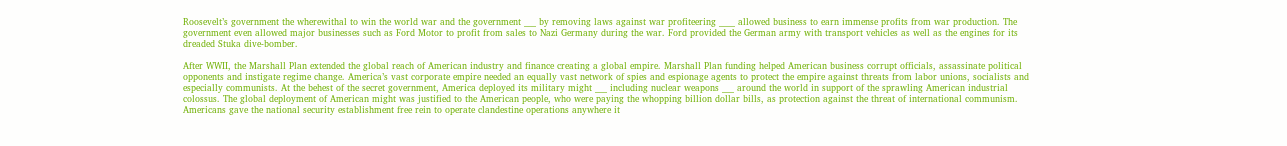Roosevelt’s government the wherewithal to win the world war and the government ___ by removing laws against war profiteering ____ allowed business to earn immense profits from war production. The government even allowed major businesses such as Ford Motor to profit from sales to Nazi Germany during the war. Ford provided the German army with transport vehicles as well as the engines for its dreaded Stuka dive-bomber.

After WWII, the Marshall Plan extended the global reach of American industry and finance creating a global empire. Marshall Plan funding helped American business corrupt officials, assassinate political opponents and instigate regime change. America’s vast corporate empire needed an equally vast network of spies and espionage agents to protect the empire against threats from labor unions, socialists and especially communists. At the behest of the secret government, America deployed its military might ___ including nuclear weapons ___ around the world in support of the sprawling American industrial colossus. The global deployment of American might was justified to the American people, who were paying the whopping billion dollar bills, as protection against the threat of international communism. Americans gave the national security establishment free rein to operate clandestine operations anywhere it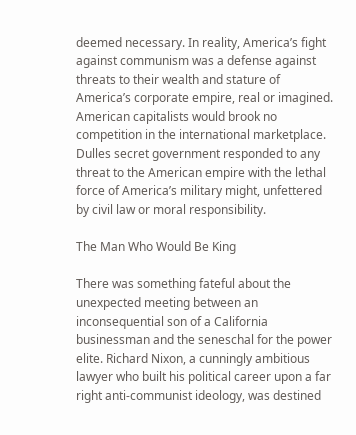deemed necessary. In reality, America’s fight against communism was a defense against threats to their wealth and stature of America’s corporate empire, real or imagined. American capitalists would brook no competition in the international marketplace. Dulles secret government responded to any threat to the American empire with the lethal force of America’s military might, unfettered by civil law or moral responsibility.

The Man Who Would Be King

There was something fateful about the unexpected meeting between an inconsequential son of a California businessman and the seneschal for the power elite. Richard Nixon, a cunningly ambitious lawyer who built his political career upon a far right anti-communist ideology, was destined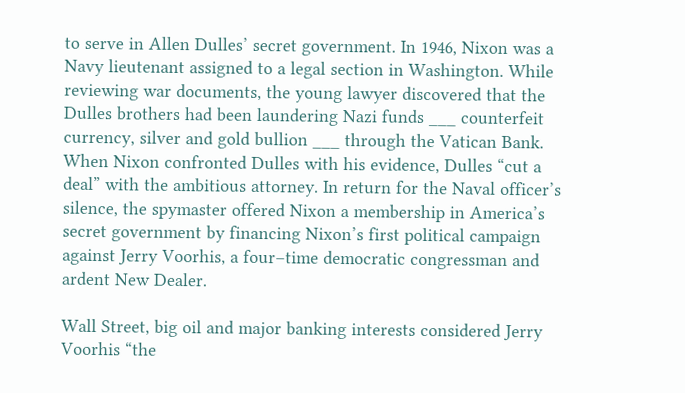to serve in Allen Dulles’ secret government. In 1946, Nixon was a Navy lieutenant assigned to a legal section in Washington. While reviewing war documents, the young lawyer discovered that the Dulles brothers had been laundering Nazi funds ___ counterfeit currency, silver and gold bullion ___ through the Vatican Bank. When Nixon confronted Dulles with his evidence, Dulles “cut a deal” with the ambitious attorney. In return for the Naval officer’s silence, the spymaster offered Nixon a membership in America’s secret government by financing Nixon’s first political campaign against Jerry Voorhis, a four–time democratic congressman and ardent New Dealer.

Wall Street, big oil and major banking interests considered Jerry Voorhis “the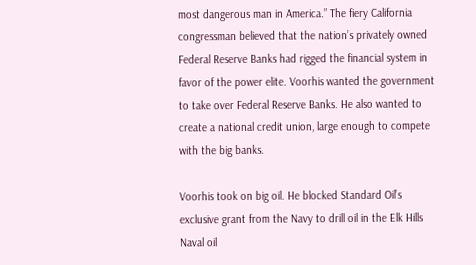most dangerous man in America.” The fiery California congressman believed that the nation’s privately owned Federal Reserve Banks had rigged the financial system in favor of the power elite. Voorhis wanted the government to take over Federal Reserve Banks. He also wanted to create a national credit union, large enough to compete with the big banks.

Voorhis took on big oil. He blocked Standard Oil’s exclusive grant from the Navy to drill oil in the Elk Hills Naval oil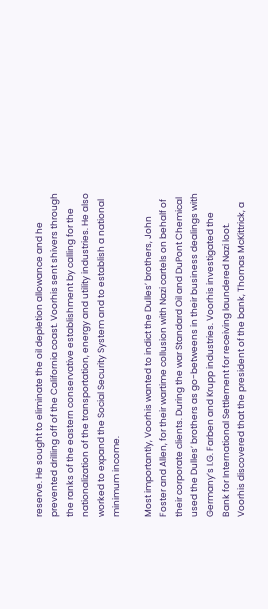reserve. He sought to eliminate the oil depletion allowance and he prevented drilling off of the California coast. Voorhis sent shivers through the ranks of the eastern conservative establishment by calling for the nationalization of the transportation, energy and utility industries. He also worked to expand the Social Security System and to establish a national minimum income.

Most importantly, Voorhis wanted to indict the Dulles’ brothers, John Foster and Allen, for their wartime collusion with Nazi cartels on behalf of their corporate clients. During the war Standard Oil and DuPont Chemical used the Dulles’ brothers as go-betweens in their business dealings with Germany’s I.G. Farben and Krupp industries. Voorhis investigated the Bank for International Settlement for receiving laundered Nazi loot. Voorhis discovered that the president of the bank, Thomas McKittrick, a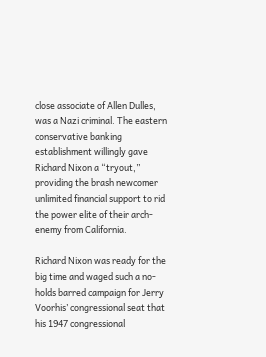close associate of Allen Dulles, was a Nazi criminal. The eastern conservative banking establishment willingly gave Richard Nixon a “tryout,” providing the brash newcomer unlimited financial support to rid the power elite of their arch-enemy from California.

Richard Nixon was ready for the big time and waged such a no-holds barred campaign for Jerry Voorhis’ congressional seat that his 1947 congressional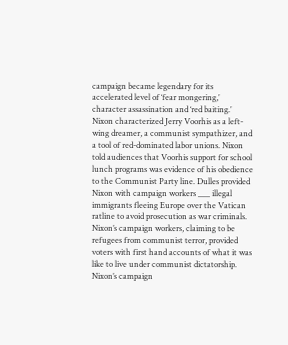campaign became legendary for its accelerated level of ‘fear mongering,’ character assassination and ‘red baiting.’ Nixon characterized Jerry Voorhis as a left-wing dreamer, a communist sympathizer, and a tool of red-dominated labor unions. Nixon told audiences that Voorhis support for school lunch programs was evidence of his obedience to the Communist Party line. Dulles provided Nixon with campaign workers ___ illegal immigrants fleeing Europe over the Vatican ratline to avoid prosecution as war criminals. Nixon’s campaign workers, claiming to be refugees from communist terror, provided voters with first hand accounts of what it was like to live under communist dictatorship. Nixon’s campaign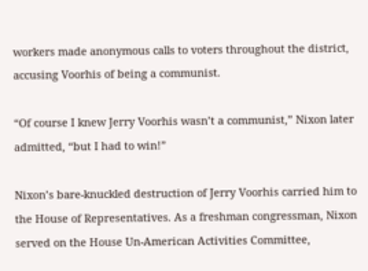workers made anonymous calls to voters throughout the district, accusing Voorhis of being a communist.

“Of course I knew Jerry Voorhis wasn’t a communist,” Nixon later admitted, “but I had to win!”

Nixon’s bare-knuckled destruction of Jerry Voorhis carried him to the House of Representatives. As a freshman congressman, Nixon served on the House Un-American Activities Committee,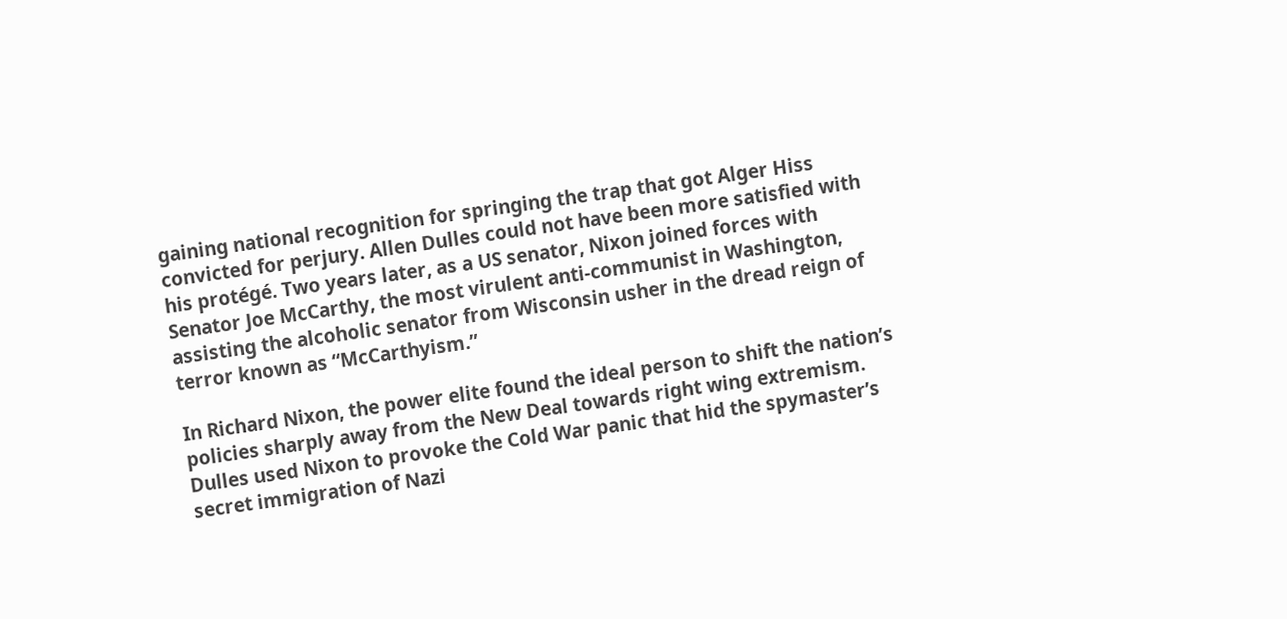gaining national recognition for springing the trap that got Alger Hiss convicted for perjury. Allen Dulles could not have been more satisfied with his protégé. Two years later, as a US senator, Nixon joined forces with Senator Joe McCarthy, the most virulent anti-communist in Washington, assisting the alcoholic senator from Wisconsin usher in the dread reign of terror known as “McCarthyism.”

In Richard Nixon, the power elite found the ideal person to shift the nation’s policies sharply away from the New Deal towards right wing extremism. Dulles used Nixon to provoke the Cold War panic that hid the spymaster’s secret immigration of Nazi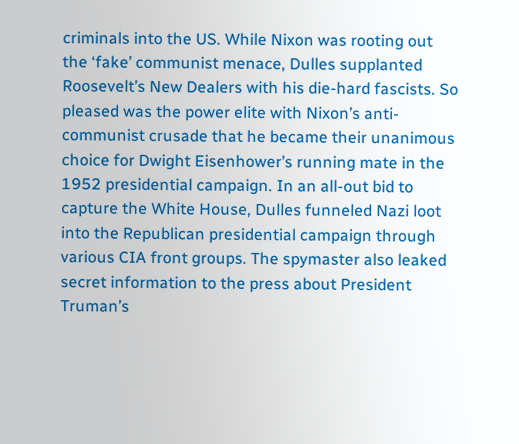criminals into the US. While Nixon was rooting out the ‘fake’ communist menace, Dulles supplanted Roosevelt’s New Dealers with his die-hard fascists. So pleased was the power elite with Nixon’s anti-communist crusade that he became their unanimous choice for Dwight Eisenhower’s running mate in the 1952 presidential campaign. In an all-out bid to capture the White House, Dulles funneled Nazi loot into the Republican presidential campaign through various CIA front groups. The spymaster also leaked secret information to the press about President Truman’s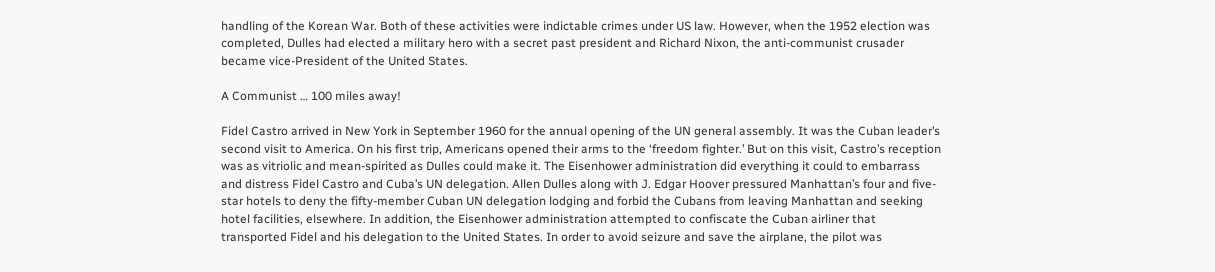handling of the Korean War. Both of these activities were indictable crimes under US law. However, when the 1952 election was completed, Dulles had elected a military hero with a secret past president and Richard Nixon, the anti-communist crusader became vice-President of the United States.

A Communist … 100 miles away!

Fidel Castro arrived in New York in September 1960 for the annual opening of the UN general assembly. It was the Cuban leader’s second visit to America. On his first trip, Americans opened their arms to the ‘freedom fighter.’ But on this visit, Castro’s reception was as vitriolic and mean-spirited as Dulles could make it. The Eisenhower administration did everything it could to embarrass and distress Fidel Castro and Cuba’s UN delegation. Allen Dulles along with J. Edgar Hoover pressured Manhattan’s four and five-star hotels to deny the fifty-member Cuban UN delegation lodging and forbid the Cubans from leaving Manhattan and seeking hotel facilities, elsewhere. In addition, the Eisenhower administration attempted to confiscate the Cuban airliner that transported Fidel and his delegation to the United States. In order to avoid seizure and save the airplane, the pilot was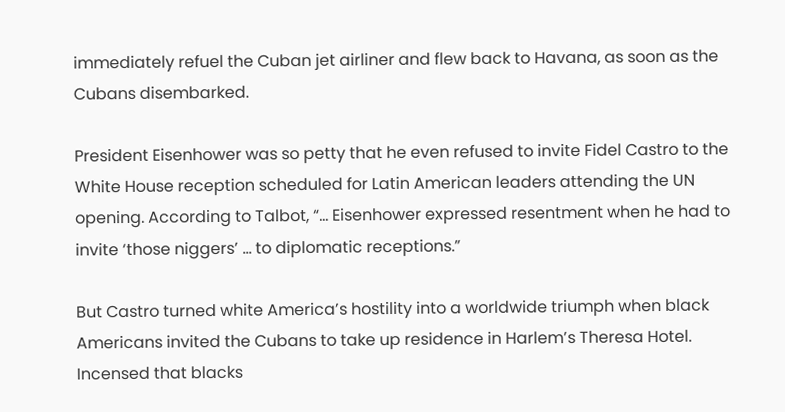immediately refuel the Cuban jet airliner and flew back to Havana, as soon as the Cubans disembarked.

President Eisenhower was so petty that he even refused to invite Fidel Castro to the White House reception scheduled for Latin American leaders attending the UN opening. According to Talbot, “… Eisenhower expressed resentment when he had to invite ‘those niggers’ … to diplomatic receptions.”

But Castro turned white America’s hostility into a worldwide triumph when black Americans invited the Cubans to take up residence in Harlem’s Theresa Hotel. Incensed that blacks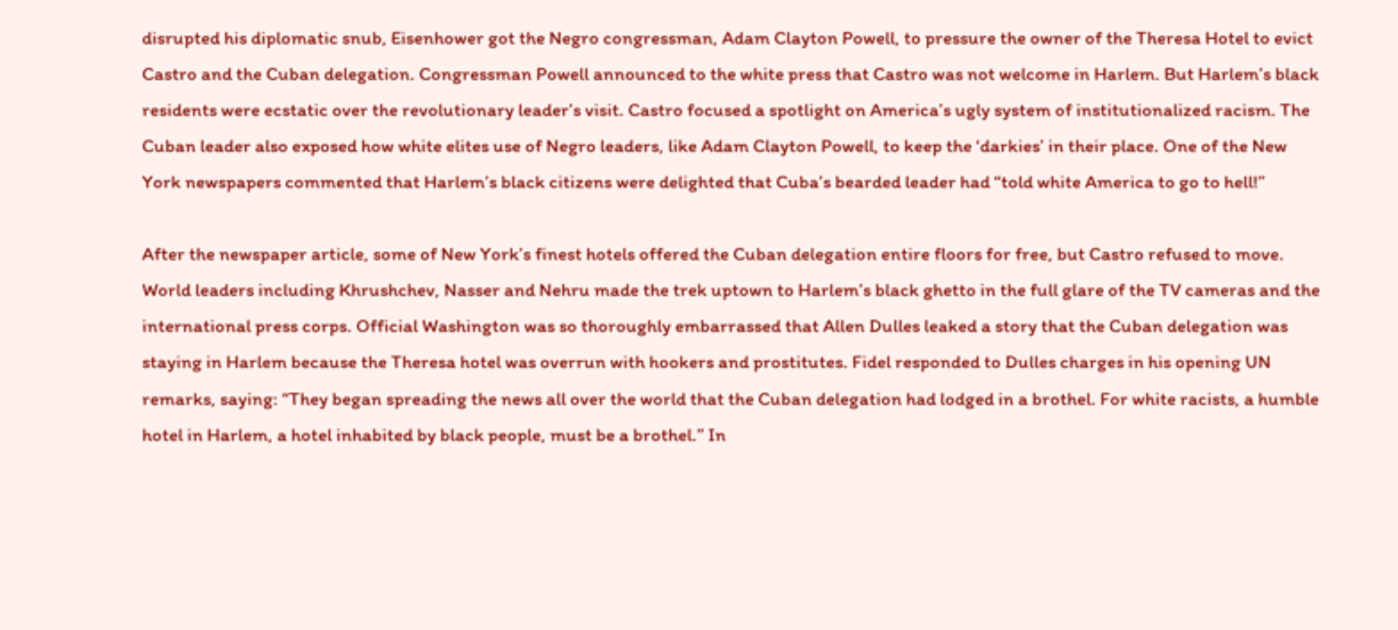disrupted his diplomatic snub, Eisenhower got the Negro congressman, Adam Clayton Powell, to pressure the owner of the Theresa Hotel to evict Castro and the Cuban delegation. Congressman Powell announced to the white press that Castro was not welcome in Harlem. But Harlem’s black residents were ecstatic over the revolutionary leader’s visit. Castro focused a spotlight on America’s ugly system of institutionalized racism. The Cuban leader also exposed how white elites use of Negro leaders, like Adam Clayton Powell, to keep the ‘darkies’ in their place. One of the New York newspapers commented that Harlem’s black citizens were delighted that Cuba’s bearded leader had “told white America to go to hell!”

After the newspaper article, some of New York’s finest hotels offered the Cuban delegation entire floors for free, but Castro refused to move. World leaders including Khrushchev, Nasser and Nehru made the trek uptown to Harlem’s black ghetto in the full glare of the TV cameras and the international press corps. Official Washington was so thoroughly embarrassed that Allen Dulles leaked a story that the Cuban delegation was staying in Harlem because the Theresa hotel was overrun with hookers and prostitutes. Fidel responded to Dulles charges in his opening UN remarks, saying: “They began spreading the news all over the world that the Cuban delegation had lodged in a brothel. For white racists, a humble hotel in Harlem, a hotel inhabited by black people, must be a brothel.” In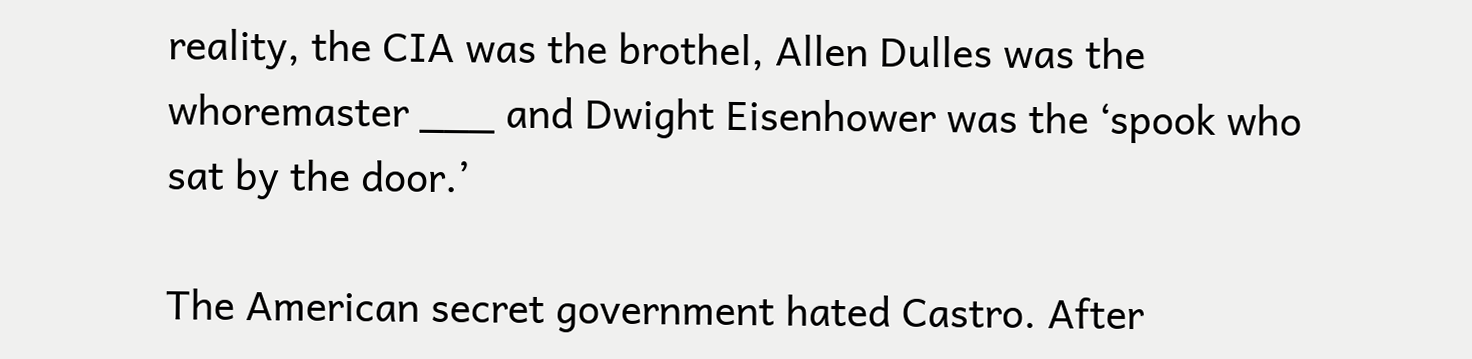reality, the CIA was the brothel, Allen Dulles was the whoremaster ___ and Dwight Eisenhower was the ‘spook who sat by the door.’

The American secret government hated Castro. After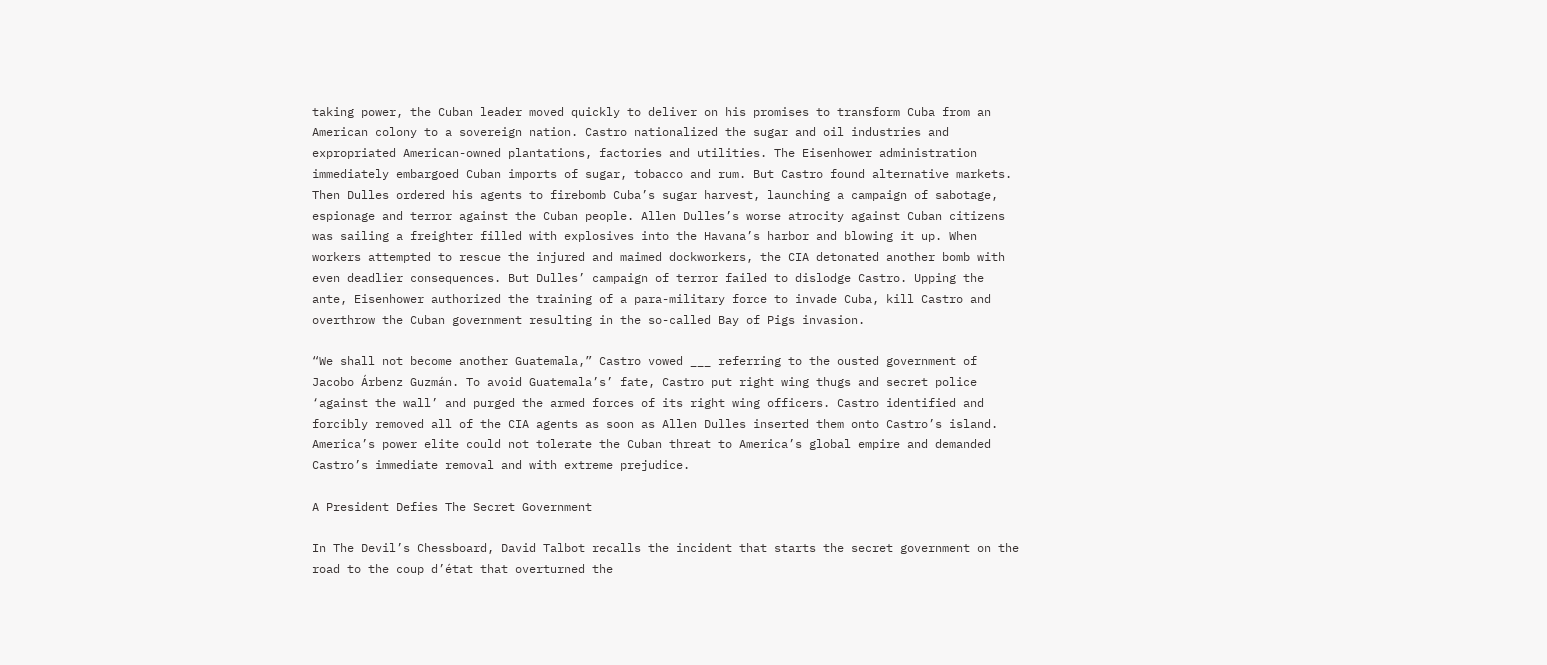taking power, the Cuban leader moved quickly to deliver on his promises to transform Cuba from an American colony to a sovereign nation. Castro nationalized the sugar and oil industries and expropriated American-owned plantations, factories and utilities. The Eisenhower administration immediately embargoed Cuban imports of sugar, tobacco and rum. But Castro found alternative markets. Then Dulles ordered his agents to firebomb Cuba’s sugar harvest, launching a campaign of sabotage, espionage and terror against the Cuban people. Allen Dulles’s worse atrocity against Cuban citizens was sailing a freighter filled with explosives into the Havana’s harbor and blowing it up. When workers attempted to rescue the injured and maimed dockworkers, the CIA detonated another bomb with even deadlier consequences. But Dulles’ campaign of terror failed to dislodge Castro. Upping the ante, Eisenhower authorized the training of a para-military force to invade Cuba, kill Castro and overthrow the Cuban government resulting in the so-called Bay of Pigs invasion.

“We shall not become another Guatemala,” Castro vowed ___ referring to the ousted government of Jacobo Árbenz Guzmán. To avoid Guatemala’s’ fate, Castro put right wing thugs and secret police ‘against the wall’ and purged the armed forces of its right wing officers. Castro identified and forcibly removed all of the CIA agents as soon as Allen Dulles inserted them onto Castro’s island. America’s power elite could not tolerate the Cuban threat to America’s global empire and demanded Castro’s immediate removal and with extreme prejudice.

A President Defies The Secret Government

In The Devil’s Chessboard, David Talbot recalls the incident that starts the secret government on the road to the coup d’état that overturned the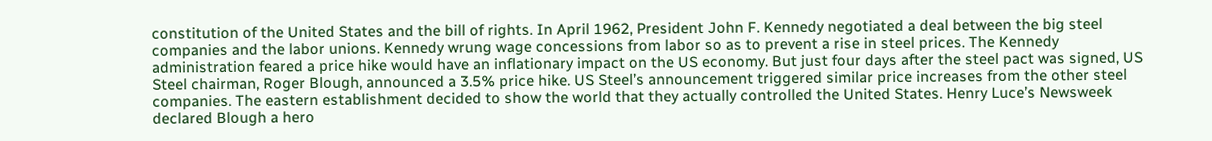constitution of the United States and the bill of rights. In April 1962, President John F. Kennedy negotiated a deal between the big steel companies and the labor unions. Kennedy wrung wage concessions from labor so as to prevent a rise in steel prices. The Kennedy administration feared a price hike would have an inflationary impact on the US economy. But just four days after the steel pact was signed, US Steel chairman, Roger Blough, announced a 3.5% price hike. US Steel’s announcement triggered similar price increases from the other steel companies. The eastern establishment decided to show the world that they actually controlled the United States. Henry Luce’s Newsweek declared Blough a hero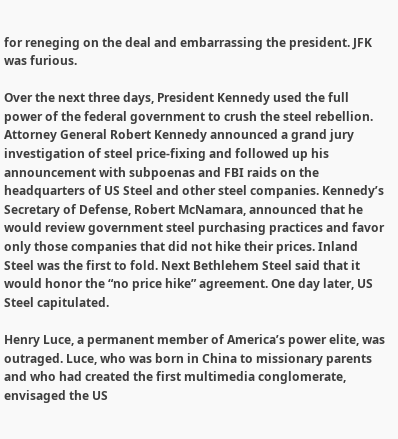for reneging on the deal and embarrassing the president. JFK was furious.

Over the next three days, President Kennedy used the full power of the federal government to crush the steel rebellion. Attorney General Robert Kennedy announced a grand jury investigation of steel price-fixing and followed up his announcement with subpoenas and FBI raids on the headquarters of US Steel and other steel companies. Kennedy’s Secretary of Defense, Robert McNamara, announced that he would review government steel purchasing practices and favor only those companies that did not hike their prices. Inland Steel was the first to fold. Next Bethlehem Steel said that it would honor the “no price hike” agreement. One day later, US Steel capitulated.

Henry Luce, a permanent member of America’s power elite, was outraged. Luce, who was born in China to missionary parents and who had created the first multimedia conglomerate, envisaged the US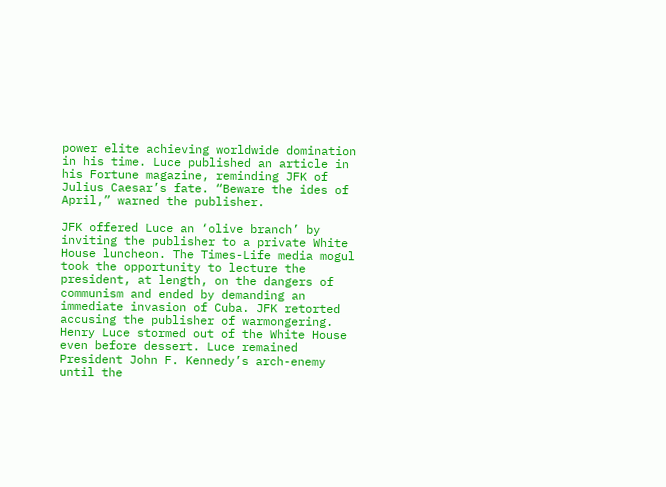power elite achieving worldwide domination in his time. Luce published an article in his Fortune magazine, reminding JFK of Julius Caesar’s fate. “Beware the ides of April,” warned the publisher.

JFK offered Luce an ‘olive branch’ by inviting the publisher to a private White House luncheon. The Times-Life media mogul took the opportunity to lecture the president, at length, on the dangers of communism and ended by demanding an immediate invasion of Cuba. JFK retorted accusing the publisher of warmongering. Henry Luce stormed out of the White House even before dessert. Luce remained President John F. Kennedy’s arch-enemy until the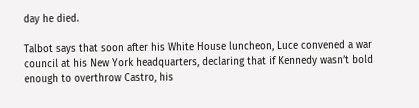day he died.

Talbot says that soon after his White House luncheon, Luce convened a war council at his New York headquarters, declaring that if Kennedy wasn’t bold enough to overthrow Castro, his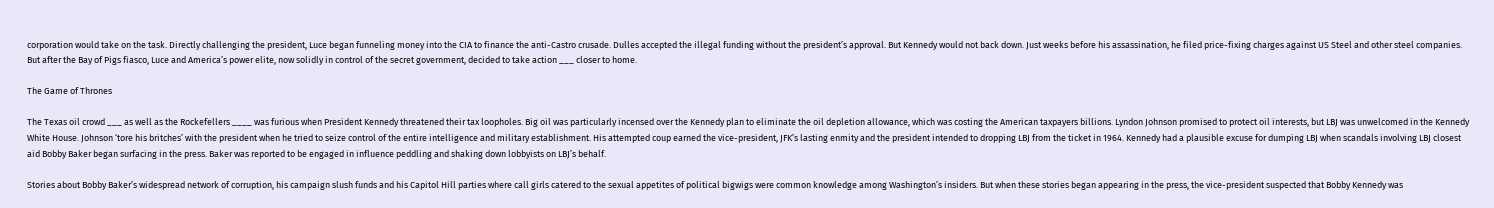corporation would take on the task. Directly challenging the president, Luce began funneling money into the CIA to finance the anti-Castro crusade. Dulles accepted the illegal funding without the president’s approval. But Kennedy would not back down. Just weeks before his assassination, he filed price-fixing charges against US Steel and other steel companies. But after the Bay of Pigs fiasco, Luce and America’s power elite, now solidly in control of the secret government, decided to take action ___ closer to home.

The Game of Thrones

The Texas oil crowd ___ as well as the Rockefellers ____ was furious when President Kennedy threatened their tax loopholes. Big oil was particularly incensed over the Kennedy plan to eliminate the oil depletion allowance, which was costing the American taxpayers billions. Lyndon Johnson promised to protect oil interests, but LBJ was unwelcomed in the Kennedy White House. Johnson ‘tore his britches’ with the president when he tried to seize control of the entire intelligence and military establishment. His attempted coup earned the vice-president, JFK’s lasting enmity and the president intended to dropping LBJ from the ticket in 1964. Kennedy had a plausible excuse for dumping LBJ when scandals involving LBJ closest aid Bobby Baker began surfacing in the press. Baker was reported to be engaged in influence peddling and shaking down lobbyists on LBJ’s behalf.

Stories about Bobby Baker’s widespread network of corruption, his campaign slush funds and his Capitol Hill parties where call girls catered to the sexual appetites of political bigwigs were common knowledge among Washington’s insiders. But when these stories began appearing in the press, the vice-president suspected that Bobby Kennedy was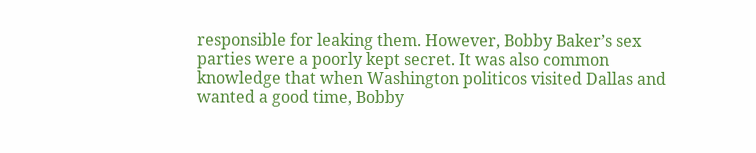responsible for leaking them. However, Bobby Baker’s sex parties were a poorly kept secret. It was also common knowledge that when Washington politicos visited Dallas and wanted a good time, Bobby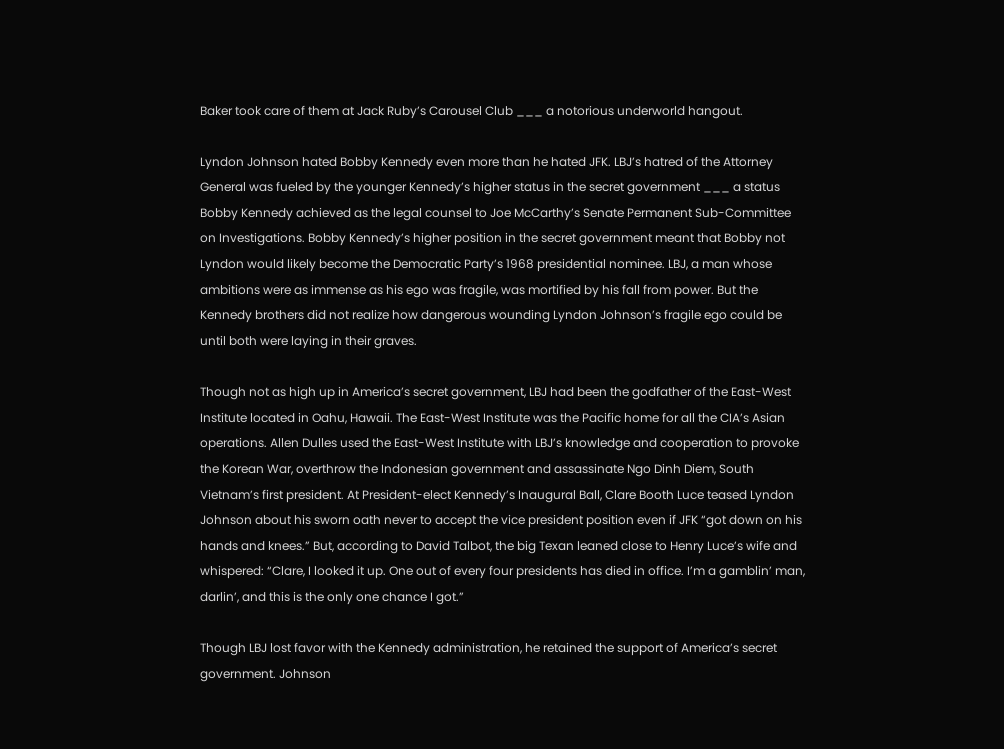Baker took care of them at Jack Ruby’s Carousel Club ___ a notorious underworld hangout.

Lyndon Johnson hated Bobby Kennedy even more than he hated JFK. LBJ’s hatred of the Attorney General was fueled by the younger Kennedy’s higher status in the secret government ___ a status Bobby Kennedy achieved as the legal counsel to Joe McCarthy’s Senate Permanent Sub-Committee on Investigations. Bobby Kennedy’s higher position in the secret government meant that Bobby not Lyndon would likely become the Democratic Party’s 1968 presidential nominee. LBJ, a man whose ambitions were as immense as his ego was fragile, was mortified by his fall from power. But the Kennedy brothers did not realize how dangerous wounding Lyndon Johnson’s fragile ego could be until both were laying in their graves.

Though not as high up in America’s secret government, LBJ had been the godfather of the East-West Institute located in Oahu, Hawaii. The East-West Institute was the Pacific home for all the CIA’s Asian operations. Allen Dulles used the East-West Institute with LBJ’s knowledge and cooperation to provoke the Korean War, overthrow the Indonesian government and assassinate Ngo Dinh Diem, South Vietnam’s first president. At President-elect Kennedy’s Inaugural Ball, Clare Booth Luce teased Lyndon Johnson about his sworn oath never to accept the vice president position even if JFK “got down on his hands and knees.” But, according to David Talbot, the big Texan leaned close to Henry Luce’s wife and whispered: “Clare, I looked it up. One out of every four presidents has died in office. I’m a gamblin’ man, darlin’, and this is the only one chance I got.”

Though LBJ lost favor with the Kennedy administration, he retained the support of America’s secret government. Johnson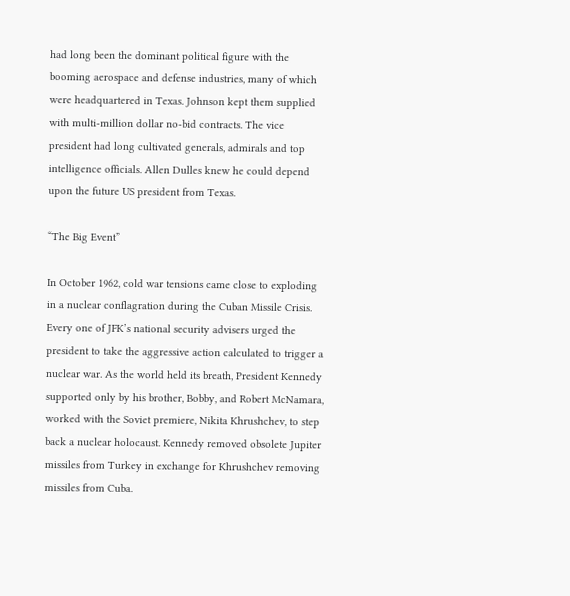had long been the dominant political figure with the booming aerospace and defense industries, many of which were headquartered in Texas. Johnson kept them supplied with multi-million dollar no-bid contracts. The vice president had long cultivated generals, admirals and top intelligence officials. Allen Dulles knew he could depend upon the future US president from Texas.

“The Big Event”

In October 1962, cold war tensions came close to exploding in a nuclear conflagration during the Cuban Missile Crisis. Every one of JFK’s national security advisers urged the president to take the aggressive action calculated to trigger a nuclear war. As the world held its breath, President Kennedy supported only by his brother, Bobby, and Robert McNamara, worked with the Soviet premiere, Nikita Khrushchev, to step back a nuclear holocaust. Kennedy removed obsolete Jupiter missiles from Turkey in exchange for Khrushchev removing missiles from Cuba.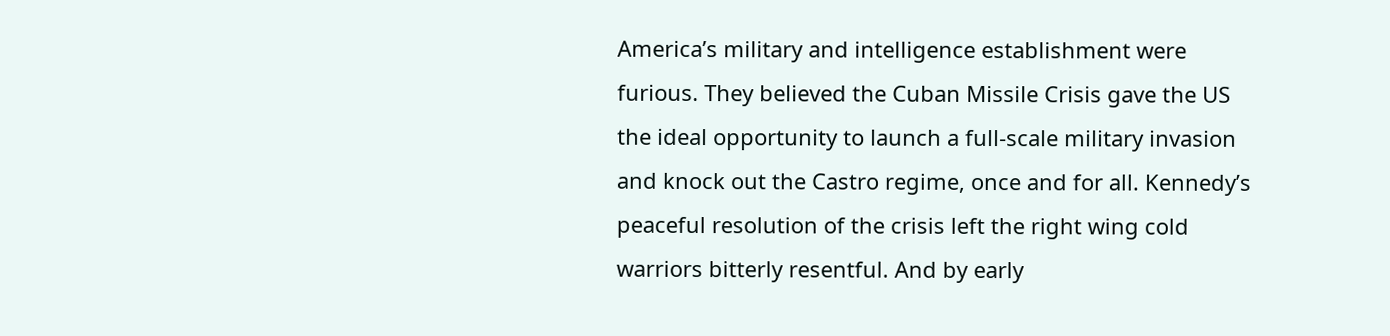America’s military and intelligence establishment were furious. They believed the Cuban Missile Crisis gave the US the ideal opportunity to launch a full-scale military invasion and knock out the Castro regime, once and for all. Kennedy’s peaceful resolution of the crisis left the right wing cold warriors bitterly resentful. And by early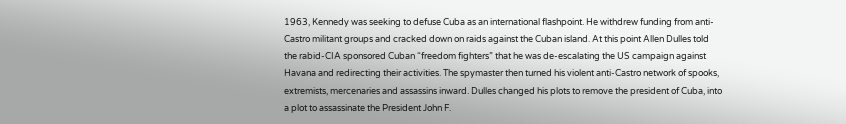1963, Kennedy was seeking to defuse Cuba as an international flashpoint. He withdrew funding from anti-Castro militant groups and cracked down on raids against the Cuban island. At this point Allen Dulles told the rabid-CIA sponsored Cuban “freedom fighters” that he was de-escalating the US campaign against Havana and redirecting their activities. The spymaster then turned his violent anti-Castro network of spooks, extremists, mercenaries and assassins inward. Dulles changed his plots to remove the president of Cuba, into a plot to assassinate the President John F.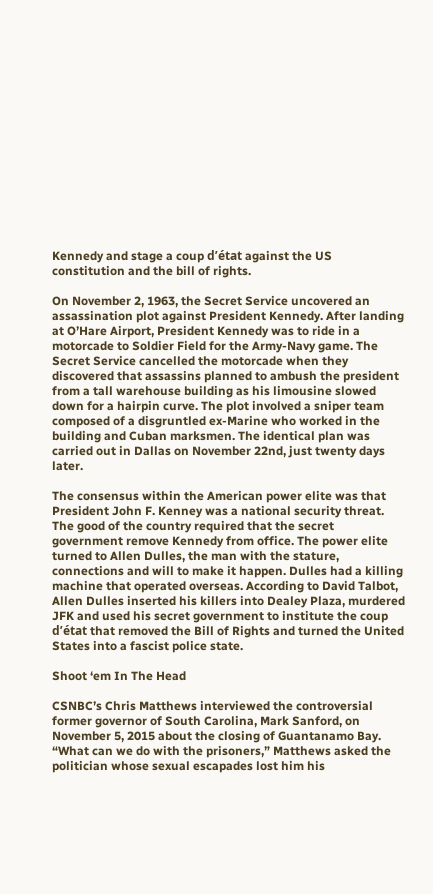Kennedy and stage a coup d’état against the US constitution and the bill of rights.

On November 2, 1963, the Secret Service uncovered an assassination plot against President Kennedy. After landing at O’Hare Airport, President Kennedy was to ride in a motorcade to Soldier Field for the Army-Navy game. The Secret Service cancelled the motorcade when they discovered that assassins planned to ambush the president from a tall warehouse building as his limousine slowed down for a hairpin curve. The plot involved a sniper team composed of a disgruntled ex-Marine who worked in the building and Cuban marksmen. The identical plan was carried out in Dallas on November 22nd, just twenty days later.

The consensus within the American power elite was that President John F. Kenney was a national security threat. The good of the country required that the secret government remove Kennedy from office. The power elite turned to Allen Dulles, the man with the stature, connections and will to make it happen. Dulles had a killing machine that operated overseas. According to David Talbot, Allen Dulles inserted his killers into Dealey Plaza, murdered JFK and used his secret government to institute the coup d’état that removed the Bill of Rights and turned the United States into a fascist police state.

Shoot ‘em In The Head

CSNBC’s Chris Matthews interviewed the controversial former governor of South Carolina, Mark Sanford, on November 5, 2015 about the closing of Guantanamo Bay. “What can we do with the prisoners,” Matthews asked the politician whose sexual escapades lost him his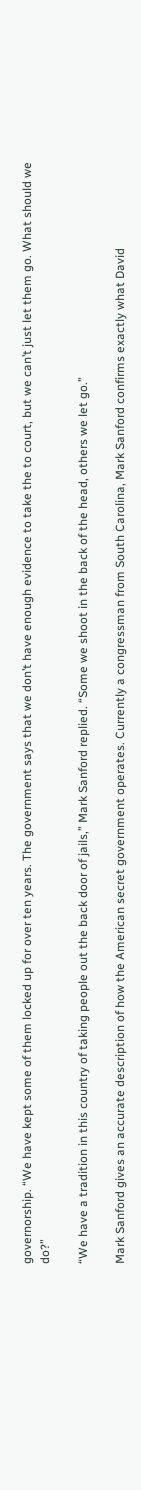governorship. “We have kept some of them locked up for over ten years. The government says that we don’t have enough evidence to take the to court, but we can’t just let them go. What should we do?”

“We have a tradition in this country of taking people out the back door of jails,” Mark Sanford replied. “Some we shoot in the back of the head, others we let go.”

Mark Sanford gives an accurate description of how the American secret government operates. Currently a congressman from South Carolina, Mark Sanford confirms exactly what David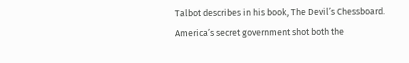Talbot describes in his book, The Devil’s Chessboard. America’s secret government shot both the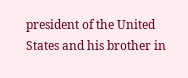president of the United States and his brother in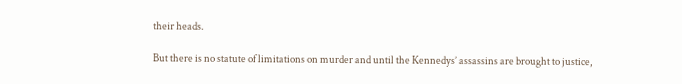their heads.

But there is no statute of limitations on murder and until the Kennedys’ assassins are brought to justice,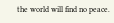the world will find no peace.